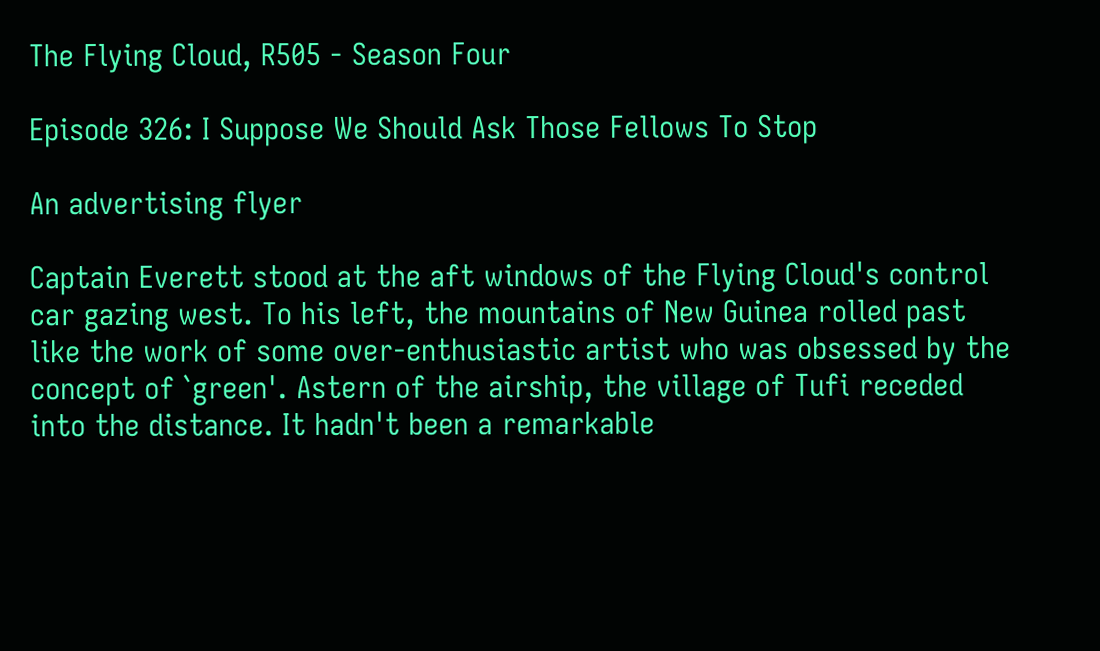The Flying Cloud, R505 - Season Four

Episode 326: I Suppose We Should Ask Those Fellows To Stop

An advertising flyer

Captain Everett stood at the aft windows of the Flying Cloud's control car gazing west. To his left, the mountains of New Guinea rolled past like the work of some over-enthusiastic artist who was obsessed by the concept of `green'. Astern of the airship, the village of Tufi receded into the distance. It hadn't been a remarkable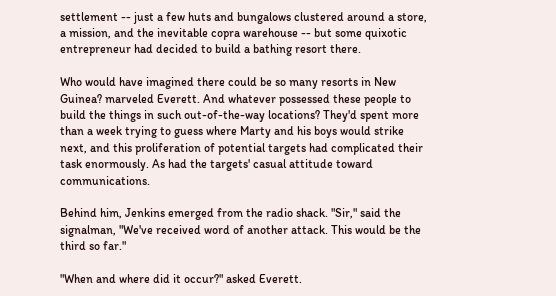settlement -- just a few huts and bungalows clustered around a store, a mission, and the inevitable copra warehouse -- but some quixotic entrepreneur had decided to build a bathing resort there.

Who would have imagined there could be so many resorts in New Guinea? marveled Everett. And whatever possessed these people to build the things in such out-of-the-way locations? They'd spent more than a week trying to guess where Marty and his boys would strike next, and this proliferation of potential targets had complicated their task enormously. As had the targets' casual attitude toward communications.

Behind him, Jenkins emerged from the radio shack. "Sir," said the signalman, "We've received word of another attack. This would be the third so far."

"When and where did it occur?" asked Everett.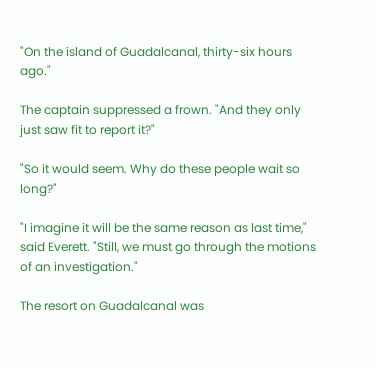"On the island of Guadalcanal, thirty-six hours ago."

The captain suppressed a frown. "And they only just saw fit to report it?"

"So it would seem. Why do these people wait so long?"

"I imagine it will be the same reason as last time," said Everett. "Still, we must go through the motions of an investigation."

The resort on Guadalcanal was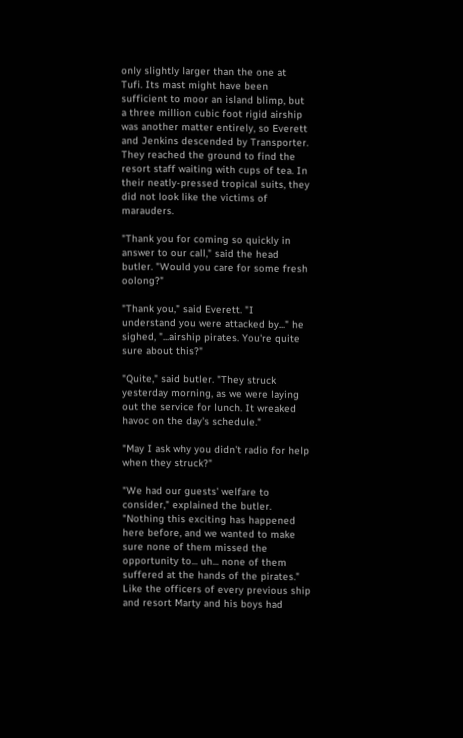only slightly larger than the one at Tufi. Its mast might have been sufficient to moor an island blimp, but a three million cubic foot rigid airship was another matter entirely, so Everett and Jenkins descended by Transporter. They reached the ground to find the resort staff waiting with cups of tea. In their neatly-pressed tropical suits, they did not look like the victims of marauders.

"Thank you for coming so quickly in answer to our call," said the head butler. "Would you care for some fresh oolong?"

"Thank you," said Everett. "I understand you were attacked by..." he sighed, "...airship pirates. You're quite sure about this?"

"Quite," said butler. "They struck yesterday morning, as we were laying out the service for lunch. It wreaked havoc on the day's schedule."

"May I ask why you didn't radio for help when they struck?"

"We had our guests' welfare to consider," explained the butler. "Nothing this exciting has happened here before, and we wanted to make sure none of them missed the opportunity to... uh... none of them suffered at the hands of the pirates." Like the officers of every previous ship and resort Marty and his boys had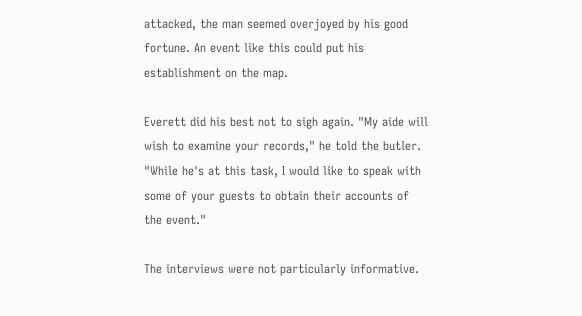attacked, the man seemed overjoyed by his good fortune. An event like this could put his establishment on the map.

Everett did his best not to sigh again. "My aide will wish to examine your records," he told the butler. "While he's at this task, I would like to speak with some of your guests to obtain their accounts of the event."

The interviews were not particularly informative.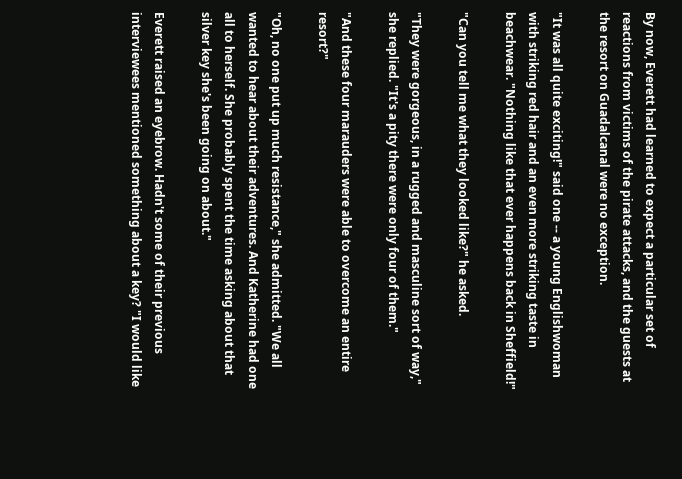By now, Everett had learned to expect a particular set of reactions from victims of the pirate attacks, and the guests at the resort on Guadalcanal were no exception.

"It was all quite exciting!" said one -- a young Englishwoman with striking red hair and an even more striking taste in beachwear. "Nothing like that ever happens back in Sheffield!"

"Can you tell me what they looked like?" he asked.

"They were gorgeous, in a rugged and masculine sort of way," she replied. "It's a pity there were only four of them."

"And these four marauders were able to overcome an entire resort?"

"Oh, no one put up much resistance," she admitted. "We all wanted to hear about their adventures. And Katherine had one all to herself. She probably spent the time asking about that silver key she's been going on about."

Everett raised an eyebrow. Hadn't some of their previous interviewees mentioned something about a key? "I would like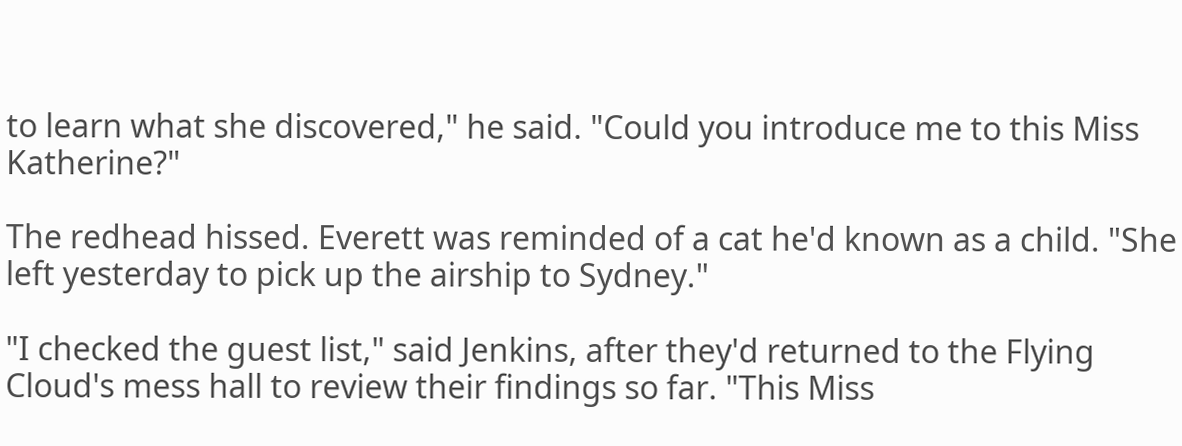to learn what she discovered," he said. "Could you introduce me to this Miss Katherine?"

The redhead hissed. Everett was reminded of a cat he'd known as a child. "She left yesterday to pick up the airship to Sydney."

"I checked the guest list," said Jenkins, after they'd returned to the Flying Cloud's mess hall to review their findings so far. "This Miss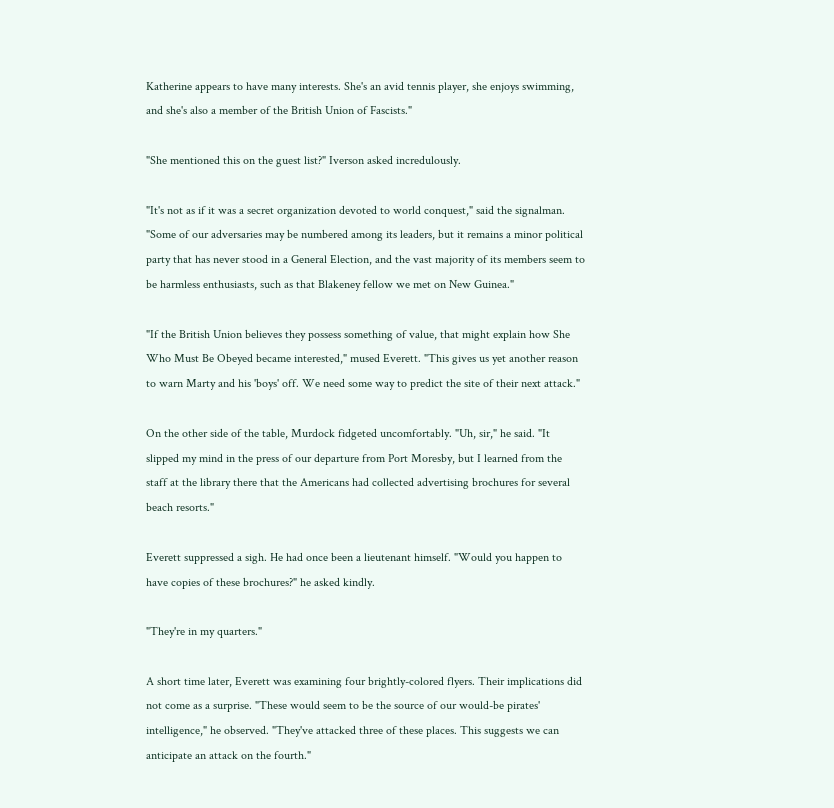Katherine appears to have many interests. She's an avid tennis player, she enjoys swimming, and she's also a member of the British Union of Fascists."

"She mentioned this on the guest list?" Iverson asked incredulously.

"It's not as if it was a secret organization devoted to world conquest," said the signalman. "Some of our adversaries may be numbered among its leaders, but it remains a minor political party that has never stood in a General Election, and the vast majority of its members seem to be harmless enthusiasts, such as that Blakeney fellow we met on New Guinea."

"If the British Union believes they possess something of value, that might explain how She Who Must Be Obeyed became interested," mused Everett. "This gives us yet another reason to warn Marty and his 'boys' off. We need some way to predict the site of their next attack."

On the other side of the table, Murdock fidgeted uncomfortably. "Uh, sir," he said. "It slipped my mind in the press of our departure from Port Moresby, but I learned from the staff at the library there that the Americans had collected advertising brochures for several beach resorts."

Everett suppressed a sigh. He had once been a lieutenant himself. "Would you happen to have copies of these brochures?" he asked kindly.

"They're in my quarters."

A short time later, Everett was examining four brightly-colored flyers. Their implications did not come as a surprise. "These would seem to be the source of our would-be pirates' intelligence," he observed. "They've attacked three of these places. This suggests we can anticipate an attack on the fourth."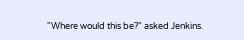"Where would this be?" asked Jenkins.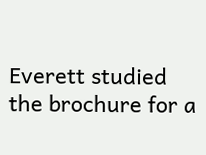Everett studied the brochure for a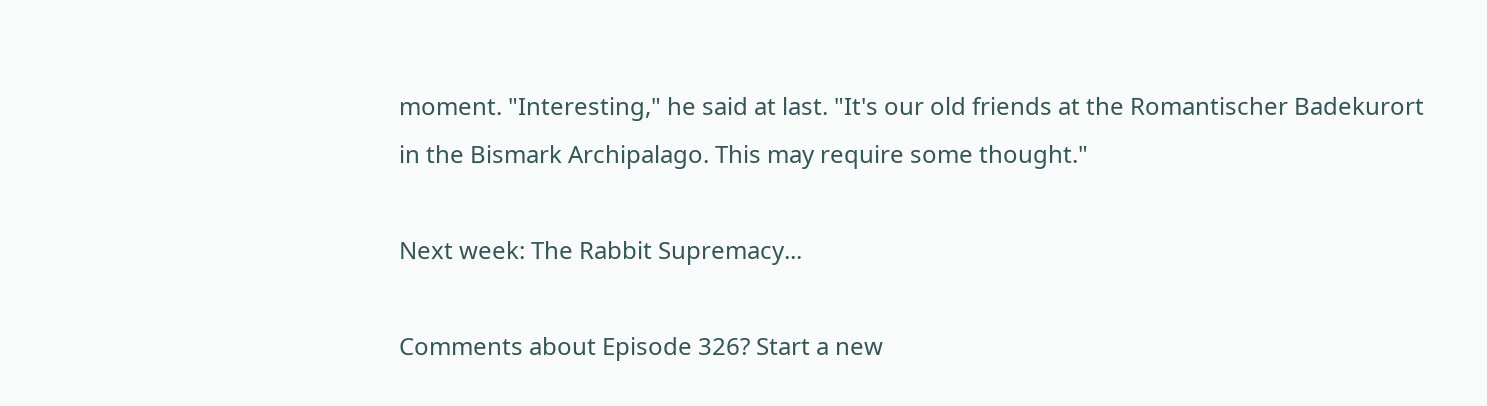moment. "Interesting," he said at last. "It's our old friends at the Romantischer Badekurort in the Bismark Archipalago. This may require some thought."

Next week: The Rabbit Supremacy...

Comments about Episode 326? Start a new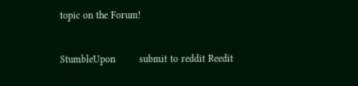topic on the Forum!

StumbleUpon        submit to reddit Reedit